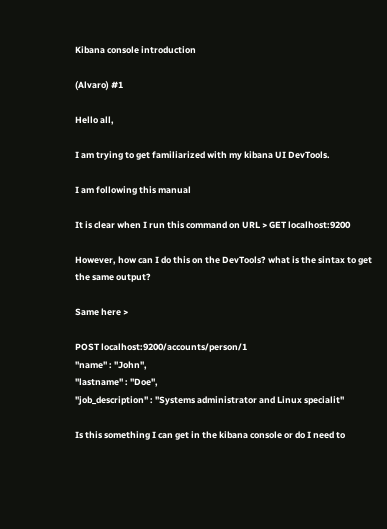Kibana console introduction

(Alvaro) #1

Hello all,

I am trying to get familiarized with my kibana UI DevTools.

I am following this manual

It is clear when I run this command on URL > GET localhost:9200

However, how can I do this on the DevTools? what is the sintax to get the same output?

Same here >

POST localhost:9200/accounts/person/1
"name" : "John",
"lastname" : "Doe",
"job_description" : "Systems administrator and Linux specialit"

Is this something I can get in the kibana console or do I need to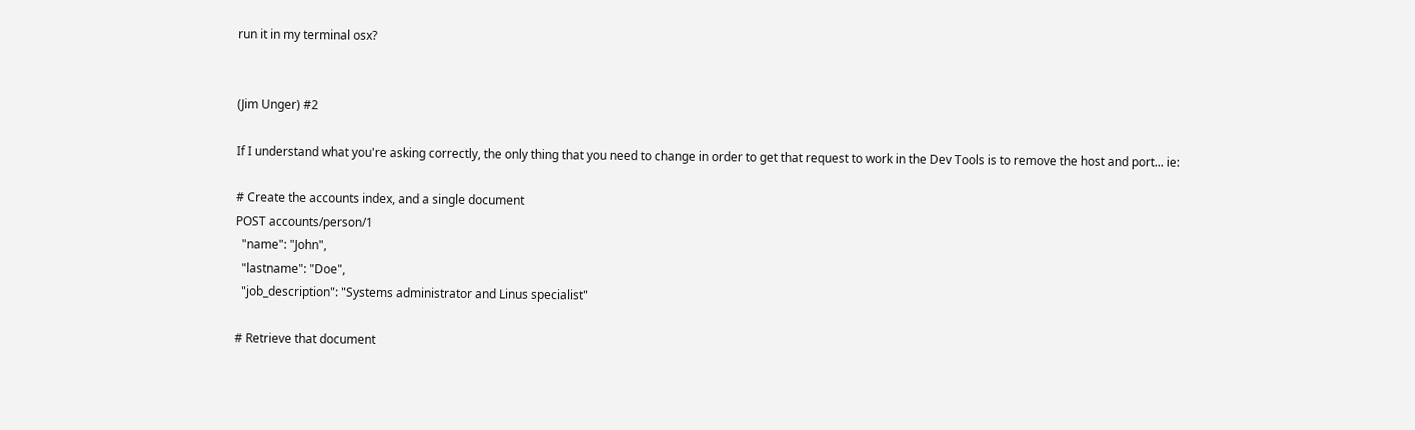run it in my terminal osx?


(Jim Unger) #2

If I understand what you're asking correctly, the only thing that you need to change in order to get that request to work in the Dev Tools is to remove the host and port... ie:

# Create the accounts index, and a single document
POST accounts/person/1
  "name": "John",
  "lastname": "Doe",
  "job_description": "Systems administrator and Linus specialist"

# Retrieve that document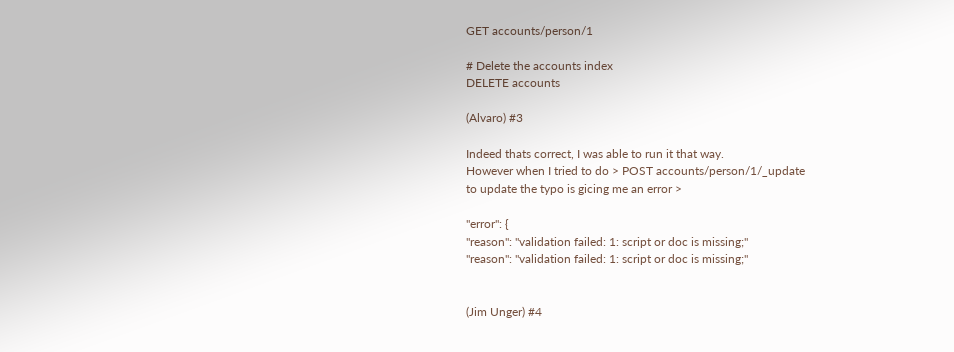GET accounts/person/1

# Delete the accounts index
DELETE accounts

(Alvaro) #3

Indeed thats correct, I was able to run it that way.
However when I tried to do > POST accounts/person/1/_update
to update the typo is gicing me an error >

"error": {
"reason": "validation failed: 1: script or doc is missing;"
"reason": "validation failed: 1: script or doc is missing;"


(Jim Unger) #4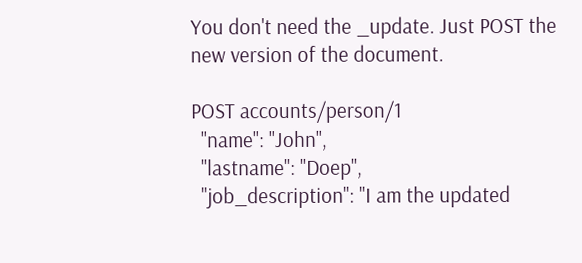You don't need the _update. Just POST the new version of the document.

POST accounts/person/1
  "name": "John",
  "lastname": "Doep",
  "job_description": "I am the updated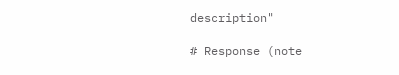description"

# Response (note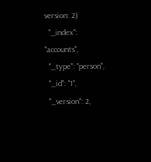version: 2)
  "_index": "accounts",
  "_type": "person",
  "_id": "1",
  "_version": 2,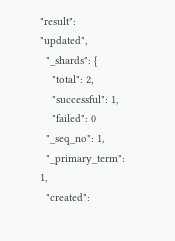"result": "updated",
  "_shards": {
    "total": 2,
    "successful": 1,
    "failed": 0
  "_seq_no": 1,
  "_primary_term": 1,
  "created":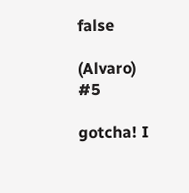false

(Alvaro) #5

gotcha! I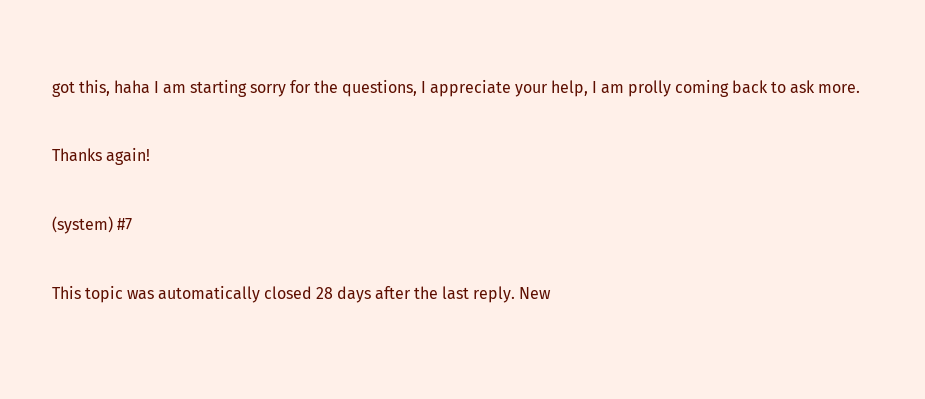got this, haha I am starting sorry for the questions, I appreciate your help, I am prolly coming back to ask more.

Thanks again!

(system) #7

This topic was automatically closed 28 days after the last reply. New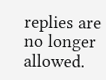replies are no longer allowed.